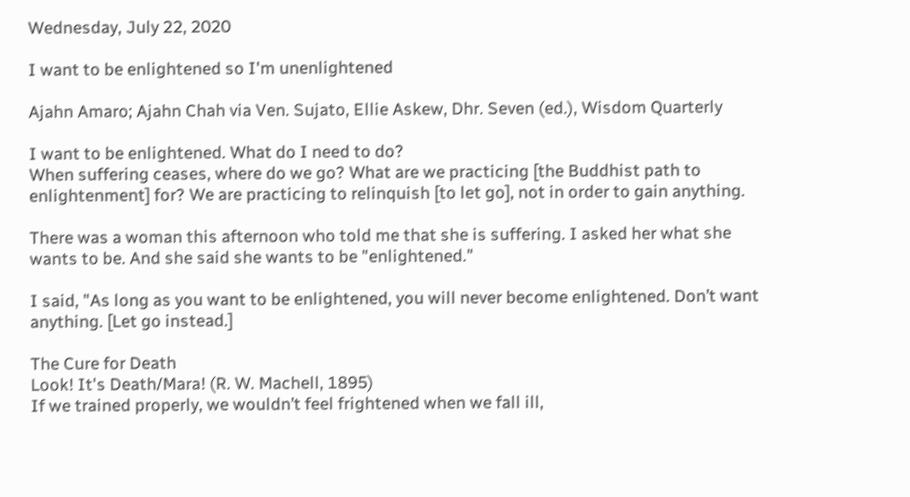Wednesday, July 22, 2020

I want to be enlightened so I'm unenlightened

Ajahn Amaro; Ajahn Chah via Ven. Sujato, Ellie Askew, Dhr. Seven (ed.), Wisdom Quarterly

I want to be enlightened. What do I need to do?
When suffering ceases, where do we go? What are we practicing [the Buddhist path to enlightenment] for? We are practicing to relinquish [to let go], not in order to gain anything.

There was a woman this afternoon who told me that she is suffering. I asked her what she wants to be. And she said she wants to be "enlightened."

I said, "As long as you want to be enlightened, you will never become enlightened. Don’t want anything. [Let go instead.]

The Cure for Death
Look! It's Death/Mara! (R. W. Machell, 1895)
If we trained properly, we wouldn’t feel frightened when we fall ill,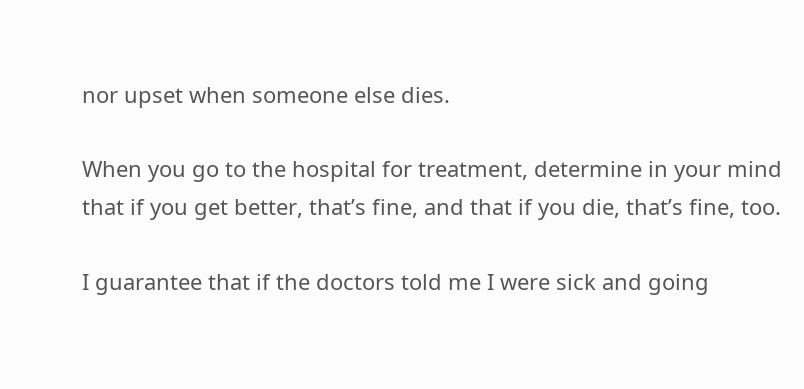nor upset when someone else dies.

When you go to the hospital for treatment, determine in your mind that if you get better, that’s fine, and that if you die, that’s fine, too.

I guarantee that if the doctors told me I were sick and going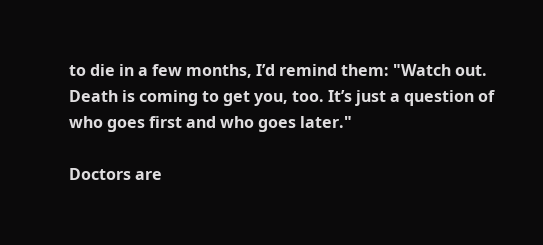to die in a few months, I’d remind them: "Watch out. Death is coming to get you, too. It’s just a question of who goes first and who goes later."

Doctors are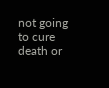not going to cure death or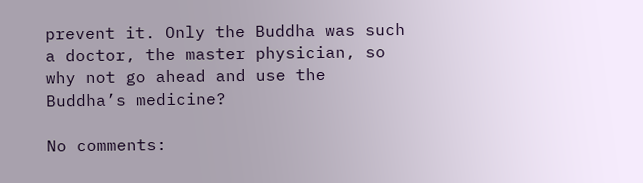prevent it. Only the Buddha was such a doctor, the master physician, so why not go ahead and use the Buddha’s medicine?

No comments: